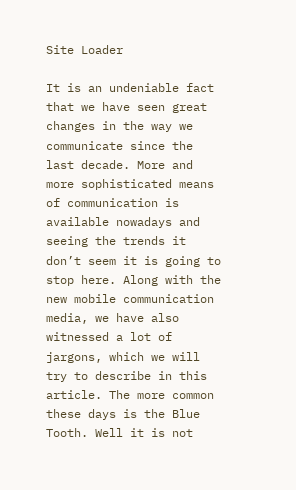Site Loader

It is an undeniable fact that we have seen great changes in the way we communicate since the last decade. More and more sophisticated means of communication is available nowadays and seeing the trends it don’t seem it is going to stop here. Along with the new mobile communication media, we have also witnessed a lot of jargons, which we will try to describe in this article. The more common these days is the Blue Tooth. Well it is not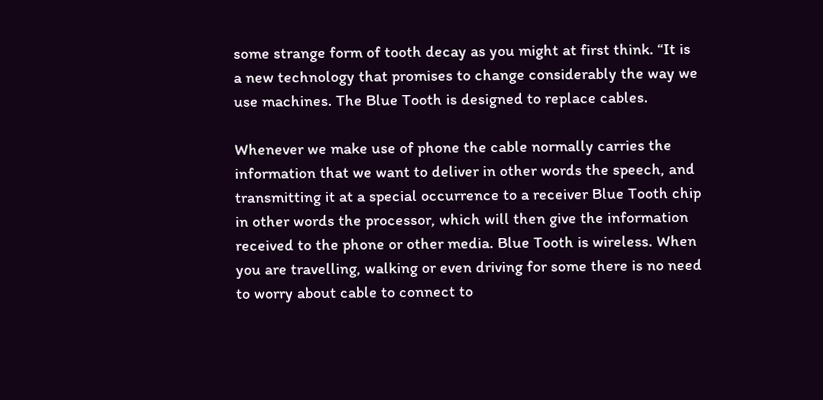some strange form of tooth decay as you might at first think. “It is a new technology that promises to change considerably the way we use machines. The Blue Tooth is designed to replace cables.

Whenever we make use of phone the cable normally carries the information that we want to deliver in other words the speech, and transmitting it at a special occurrence to a receiver Blue Tooth chip in other words the processor, which will then give the information received to the phone or other media. Blue Tooth is wireless. When you are travelling, walking or even driving for some there is no need to worry about cable to connect to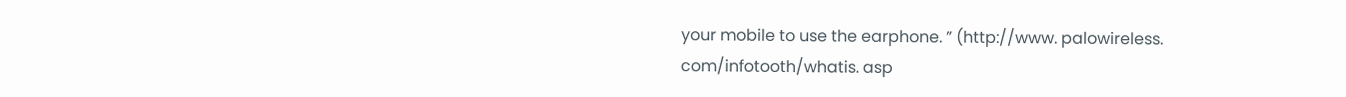your mobile to use the earphone. ” (http://www. palowireless. com/infotooth/whatis. asp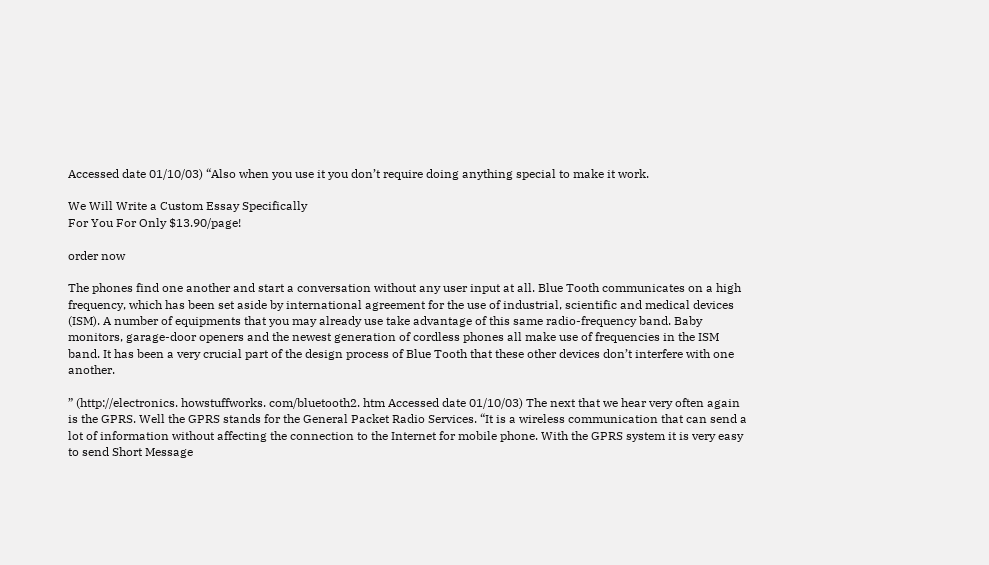Accessed date 01/10/03) “Also when you use it you don’t require doing anything special to make it work.

We Will Write a Custom Essay Specifically
For You For Only $13.90/page!

order now

The phones find one another and start a conversation without any user input at all. Blue Tooth communicates on a high frequency, which has been set aside by international agreement for the use of industrial, scientific and medical devices (ISM). A number of equipments that you may already use take advantage of this same radio-frequency band. Baby monitors, garage-door openers and the newest generation of cordless phones all make use of frequencies in the ISM band. It has been a very crucial part of the design process of Blue Tooth that these other devices don’t interfere with one another.

” (http://electronics. howstuffworks. com/bluetooth2. htm Accessed date 01/10/03) The next that we hear very often again is the GPRS. Well the GPRS stands for the General Packet Radio Services. “It is a wireless communication that can send a lot of information without affecting the connection to the Internet for mobile phone. With the GPRS system it is very easy to send Short Message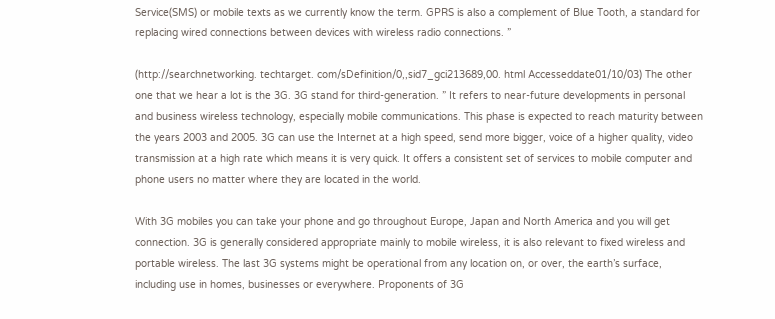Service(SMS) or mobile texts as we currently know the term. GPRS is also a complement of Blue Tooth, a standard for replacing wired connections between devices with wireless radio connections. ”

(http://searchnetworking. techtarget. com/sDefinition/0,,sid7_gci213689,00. html Accesseddate01/10/03) The other one that we hear a lot is the 3G. 3G stand for third-generation. ” It refers to near-future developments in personal and business wireless technology, especially mobile communications. This phase is expected to reach maturity between the years 2003 and 2005. 3G can use the Internet at a high speed, send more bigger, voice of a higher quality, video transmission at a high rate which means it is very quick. It offers a consistent set of services to mobile computer and phone users no matter where they are located in the world.

With 3G mobiles you can take your phone and go throughout Europe, Japan and North America and you will get connection. 3G is generally considered appropriate mainly to mobile wireless, it is also relevant to fixed wireless and portable wireless. The last 3G systems might be operational from any location on, or over, the earth’s surface, including use in homes, businesses or everywhere. Proponents of 3G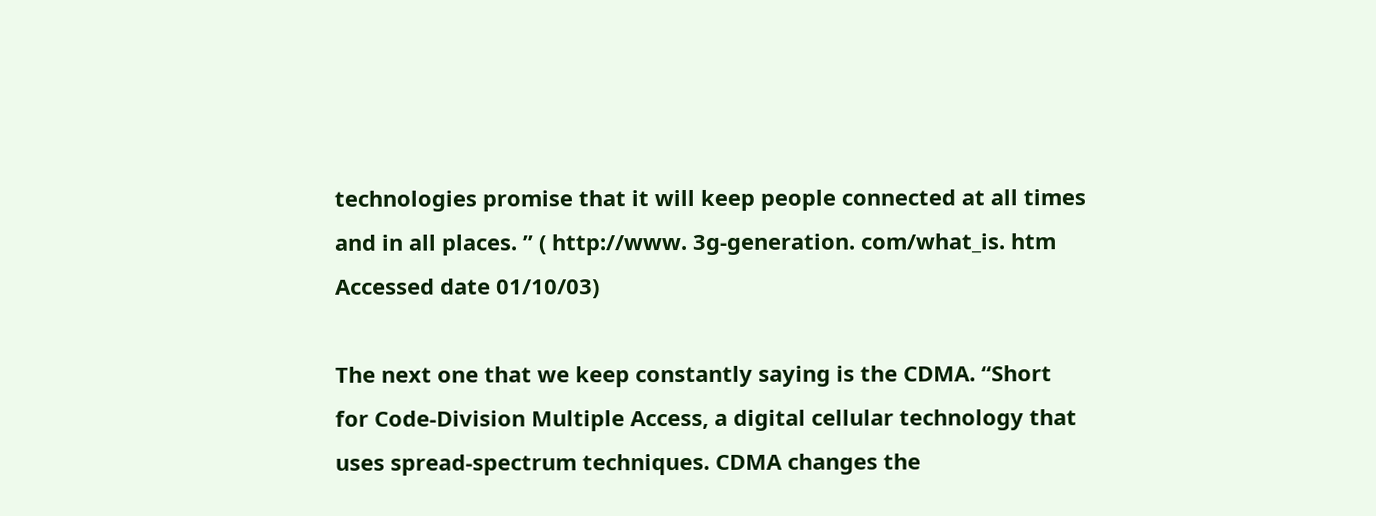technologies promise that it will keep people connected at all times and in all places. ” ( http://www. 3g-generation. com/what_is. htm Accessed date 01/10/03)

The next one that we keep constantly saying is the CDMA. “Short for Code-Division Multiple Access, a digital cellular technology that uses spread-spectrum techniques. CDMA changes the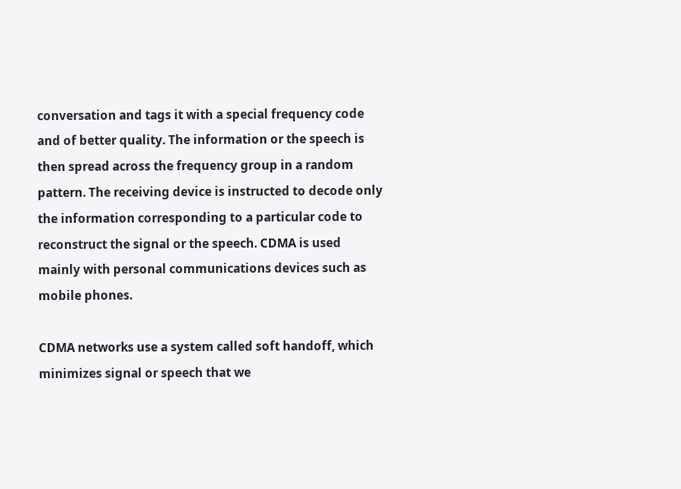conversation and tags it with a special frequency code and of better quality. The information or the speech is then spread across the frequency group in a random pattern. The receiving device is instructed to decode only the information corresponding to a particular code to reconstruct the signal or the speech. CDMA is used mainly with personal communications devices such as mobile phones.

CDMA networks use a system called soft handoff, which minimizes signal or speech that we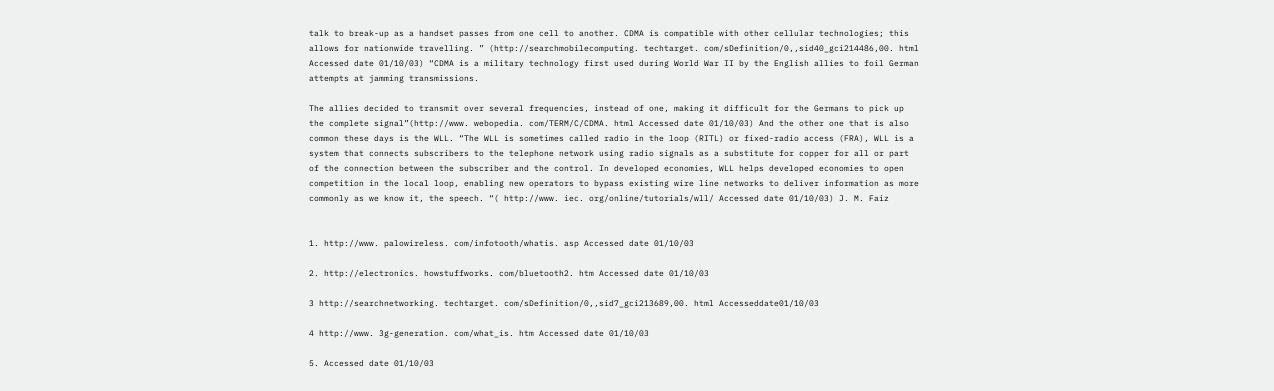talk to break-up as a handset passes from one cell to another. CDMA is compatible with other cellular technologies; this allows for nationwide travelling. ” (http://searchmobilecomputing. techtarget. com/sDefinition/0,,sid40_gci214486,00. html Accessed date 01/10/03) “CDMA is a military technology first used during World War II by the English allies to foil German attempts at jamming transmissions.

The allies decided to transmit over several frequencies, instead of one, making it difficult for the Germans to pick up the complete signal”(http://www. webopedia. com/TERM/C/CDMA. html Accessed date 01/10/03) And the other one that is also common these days is the WLL. “The WLL is sometimes called radio in the loop (RITL) or fixed-radio access (FRA), WLL is a system that connects subscribers to the telephone network using radio signals as a substitute for copper for all or part of the connection between the subscriber and the control. In developed economies, WLL helps developed economies to open competition in the local loop, enabling new operators to bypass existing wire line networks to deliver information as more commonly as we know it, the speech. “( http://www. iec. org/online/tutorials/wll/ Accessed date 01/10/03) J. M. Faiz


1. http://www. palowireless. com/infotooth/whatis. asp Accessed date 01/10/03

2. http://electronics. howstuffworks. com/bluetooth2. htm Accessed date 01/10/03

3 http://searchnetworking. techtarget. com/sDefinition/0,,sid7_gci213689,00. html Accesseddate01/10/03

4 http://www. 3g-generation. com/what_is. htm Accessed date 01/10/03

5. Accessed date 01/10/03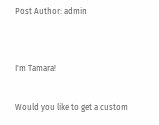Post Author: admin


I'm Tamara!

Would you like to get a custom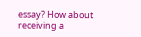essay? How about receiving a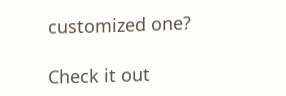customized one?

Check it out